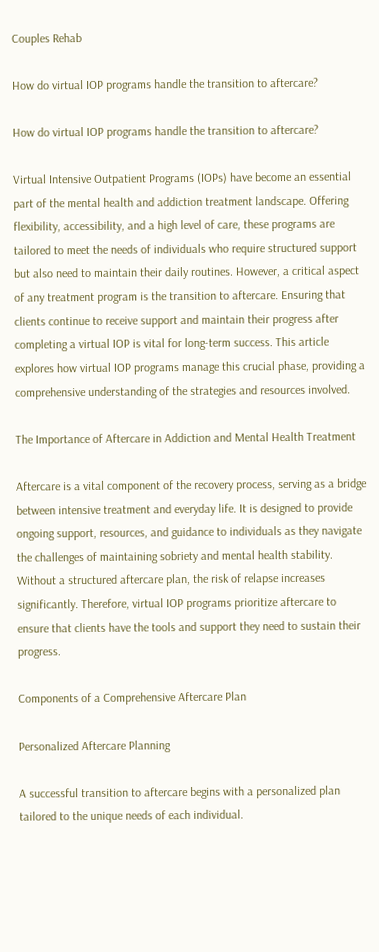Couples Rehab

How do virtual IOP programs handle the transition to aftercare?

How do virtual IOP programs handle the transition to aftercare?

Virtual Intensive Outpatient Programs (IOPs) have become an essential part of the mental health and addiction treatment landscape. Offering flexibility, accessibility, and a high level of care, these programs are tailored to meet the needs of individuals who require structured support but also need to maintain their daily routines. However, a critical aspect of any treatment program is the transition to aftercare. Ensuring that clients continue to receive support and maintain their progress after completing a virtual IOP is vital for long-term success. This article explores how virtual IOP programs manage this crucial phase, providing a comprehensive understanding of the strategies and resources involved.

The Importance of Aftercare in Addiction and Mental Health Treatment

Aftercare is a vital component of the recovery process, serving as a bridge between intensive treatment and everyday life. It is designed to provide ongoing support, resources, and guidance to individuals as they navigate the challenges of maintaining sobriety and mental health stability. Without a structured aftercare plan, the risk of relapse increases significantly. Therefore, virtual IOP programs prioritize aftercare to ensure that clients have the tools and support they need to sustain their progress.

Components of a Comprehensive Aftercare Plan

Personalized Aftercare Planning

A successful transition to aftercare begins with a personalized plan tailored to the unique needs of each individual.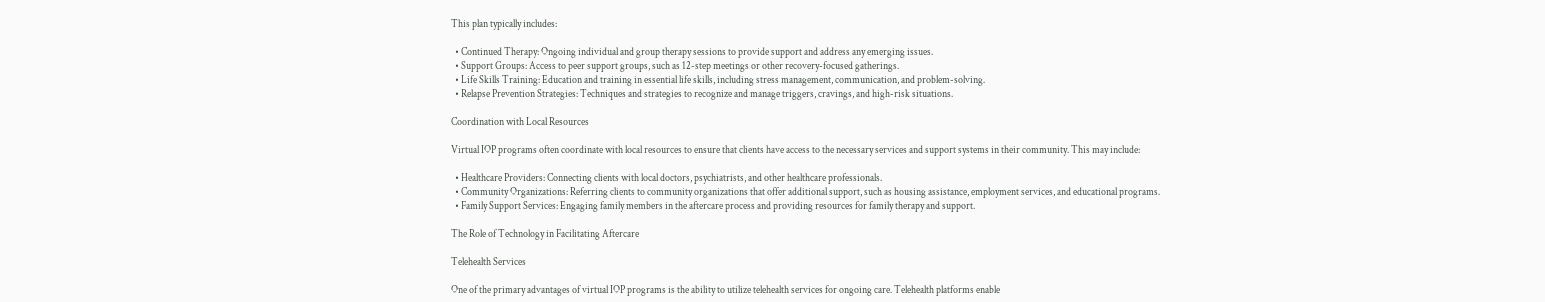This plan typically includes:

  • Continued Therapy: Ongoing individual and group therapy sessions to provide support and address any emerging issues.
  • Support Groups: Access to peer support groups, such as 12-step meetings or other recovery-focused gatherings.
  • Life Skills Training: Education and training in essential life skills, including stress management, communication, and problem-solving.
  • Relapse Prevention Strategies: Techniques and strategies to recognize and manage triggers, cravings, and high-risk situations.

Coordination with Local Resources

Virtual IOP programs often coordinate with local resources to ensure that clients have access to the necessary services and support systems in their community. This may include:

  • Healthcare Providers: Connecting clients with local doctors, psychiatrists, and other healthcare professionals.
  • Community Organizations: Referring clients to community organizations that offer additional support, such as housing assistance, employment services, and educational programs.
  • Family Support Services: Engaging family members in the aftercare process and providing resources for family therapy and support.

The Role of Technology in Facilitating Aftercare

Telehealth Services

One of the primary advantages of virtual IOP programs is the ability to utilize telehealth services for ongoing care. Telehealth platforms enable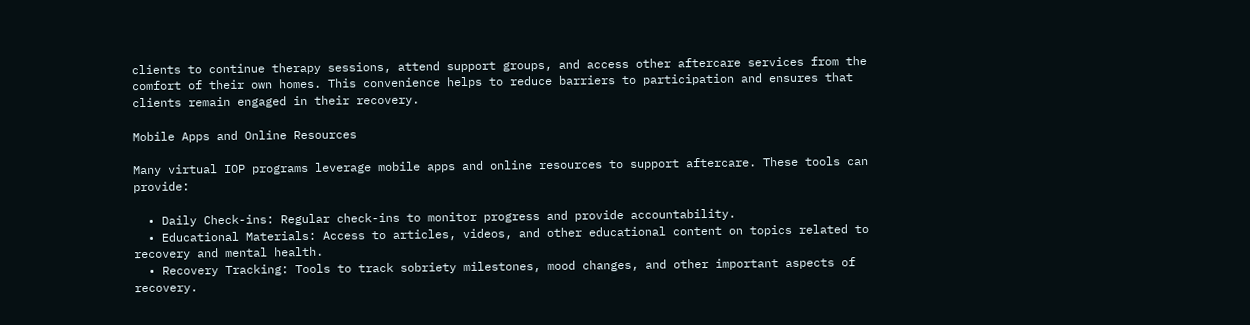clients to continue therapy sessions, attend support groups, and access other aftercare services from the comfort of their own homes. This convenience helps to reduce barriers to participation and ensures that clients remain engaged in their recovery.

Mobile Apps and Online Resources

Many virtual IOP programs leverage mobile apps and online resources to support aftercare. These tools can provide:

  • Daily Check-ins: Regular check-ins to monitor progress and provide accountability.
  • Educational Materials: Access to articles, videos, and other educational content on topics related to recovery and mental health.
  • Recovery Tracking: Tools to track sobriety milestones, mood changes, and other important aspects of recovery.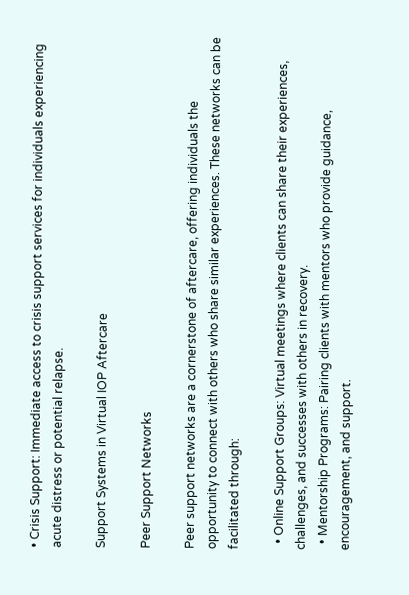• Crisis Support: Immediate access to crisis support services for individuals experiencing acute distress or potential relapse.

Support Systems in Virtual IOP Aftercare

Peer Support Networks

Peer support networks are a cornerstone of aftercare, offering individuals the opportunity to connect with others who share similar experiences. These networks can be facilitated through:

  • Online Support Groups: Virtual meetings where clients can share their experiences, challenges, and successes with others in recovery.
  • Mentorship Programs: Pairing clients with mentors who provide guidance, encouragement, and support.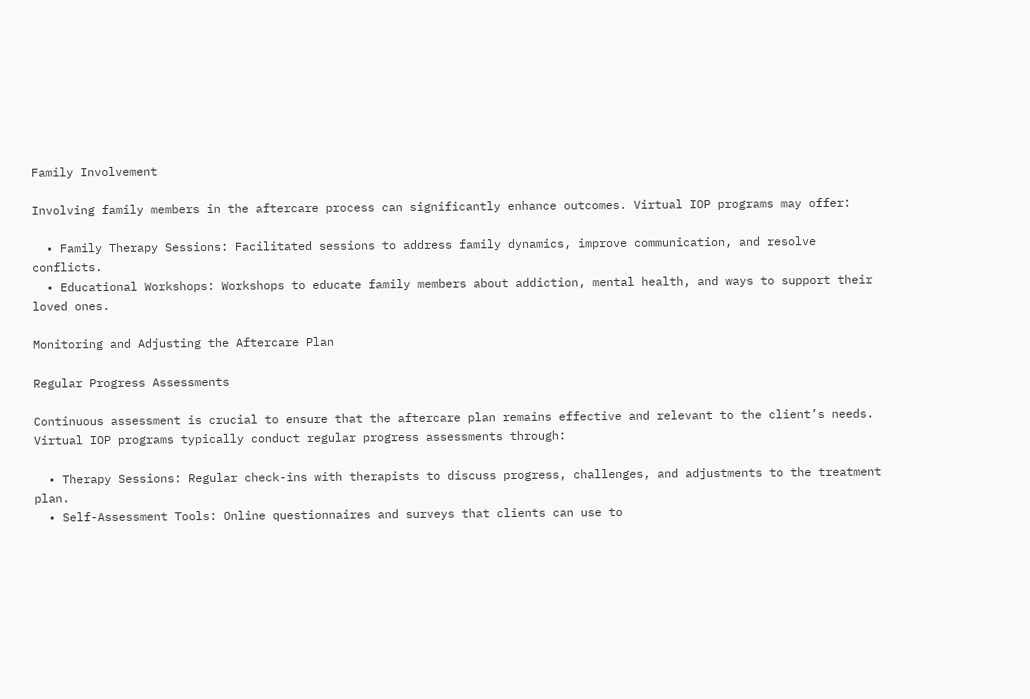Family Involvement

Involving family members in the aftercare process can significantly enhance outcomes. Virtual IOP programs may offer:

  • Family Therapy Sessions: Facilitated sessions to address family dynamics, improve communication, and resolve conflicts.
  • Educational Workshops: Workshops to educate family members about addiction, mental health, and ways to support their loved ones.

Monitoring and Adjusting the Aftercare Plan

Regular Progress Assessments

Continuous assessment is crucial to ensure that the aftercare plan remains effective and relevant to the client’s needs. Virtual IOP programs typically conduct regular progress assessments through:

  • Therapy Sessions: Regular check-ins with therapists to discuss progress, challenges, and adjustments to the treatment plan.
  • Self-Assessment Tools: Online questionnaires and surveys that clients can use to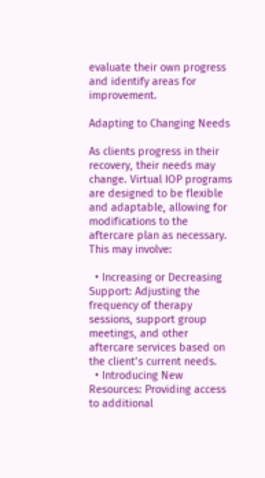evaluate their own progress and identify areas for improvement.

Adapting to Changing Needs

As clients progress in their recovery, their needs may change. Virtual IOP programs are designed to be flexible and adaptable, allowing for modifications to the aftercare plan as necessary. This may involve:

  • Increasing or Decreasing Support: Adjusting the frequency of therapy sessions, support group meetings, and other aftercare services based on the client’s current needs.
  • Introducing New Resources: Providing access to additional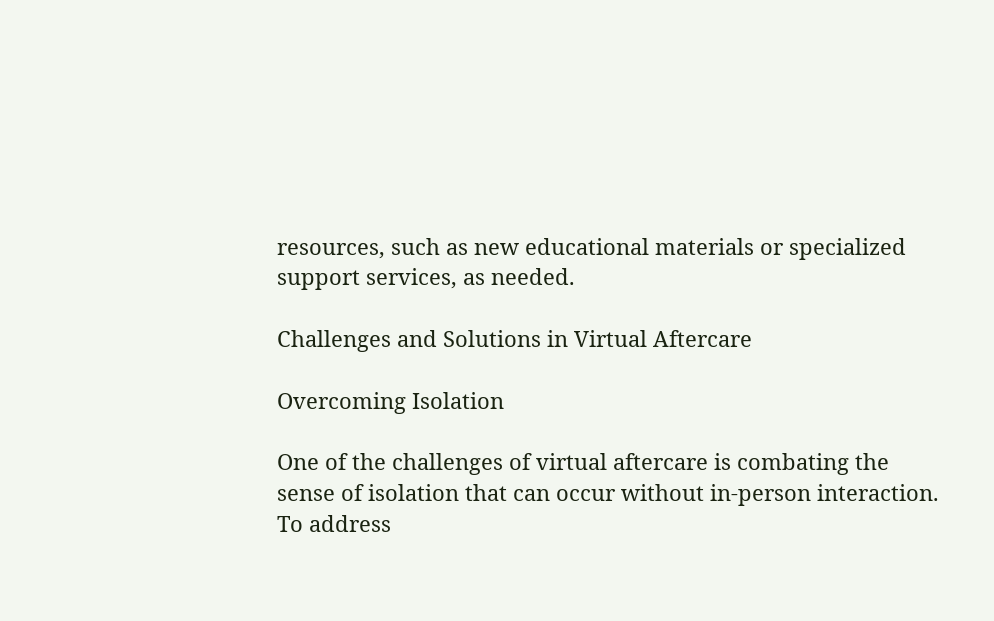resources, such as new educational materials or specialized support services, as needed.

Challenges and Solutions in Virtual Aftercare

Overcoming Isolation

One of the challenges of virtual aftercare is combating the sense of isolation that can occur without in-person interaction. To address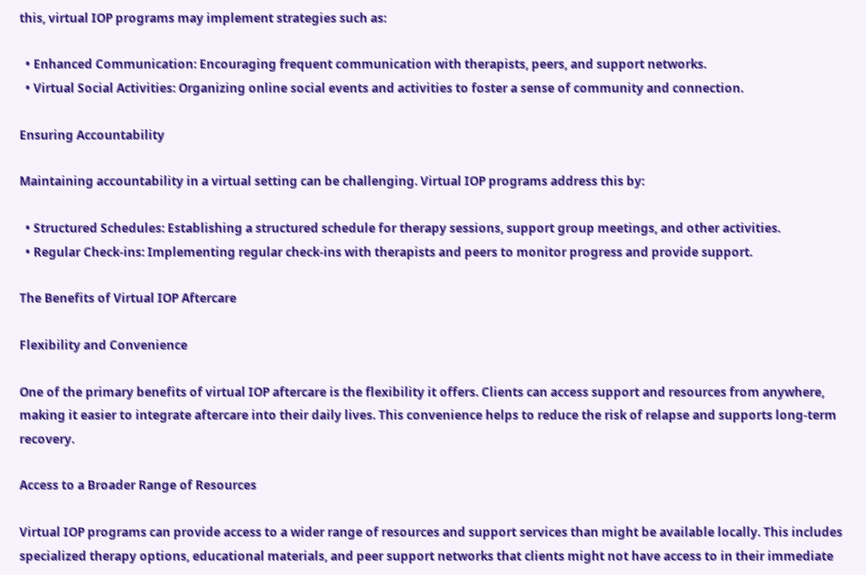this, virtual IOP programs may implement strategies such as:

  • Enhanced Communication: Encouraging frequent communication with therapists, peers, and support networks.
  • Virtual Social Activities: Organizing online social events and activities to foster a sense of community and connection.

Ensuring Accountability

Maintaining accountability in a virtual setting can be challenging. Virtual IOP programs address this by:

  • Structured Schedules: Establishing a structured schedule for therapy sessions, support group meetings, and other activities.
  • Regular Check-ins: Implementing regular check-ins with therapists and peers to monitor progress and provide support.

The Benefits of Virtual IOP Aftercare

Flexibility and Convenience

One of the primary benefits of virtual IOP aftercare is the flexibility it offers. Clients can access support and resources from anywhere, making it easier to integrate aftercare into their daily lives. This convenience helps to reduce the risk of relapse and supports long-term recovery.

Access to a Broader Range of Resources

Virtual IOP programs can provide access to a wider range of resources and support services than might be available locally. This includes specialized therapy options, educational materials, and peer support networks that clients might not have access to in their immediate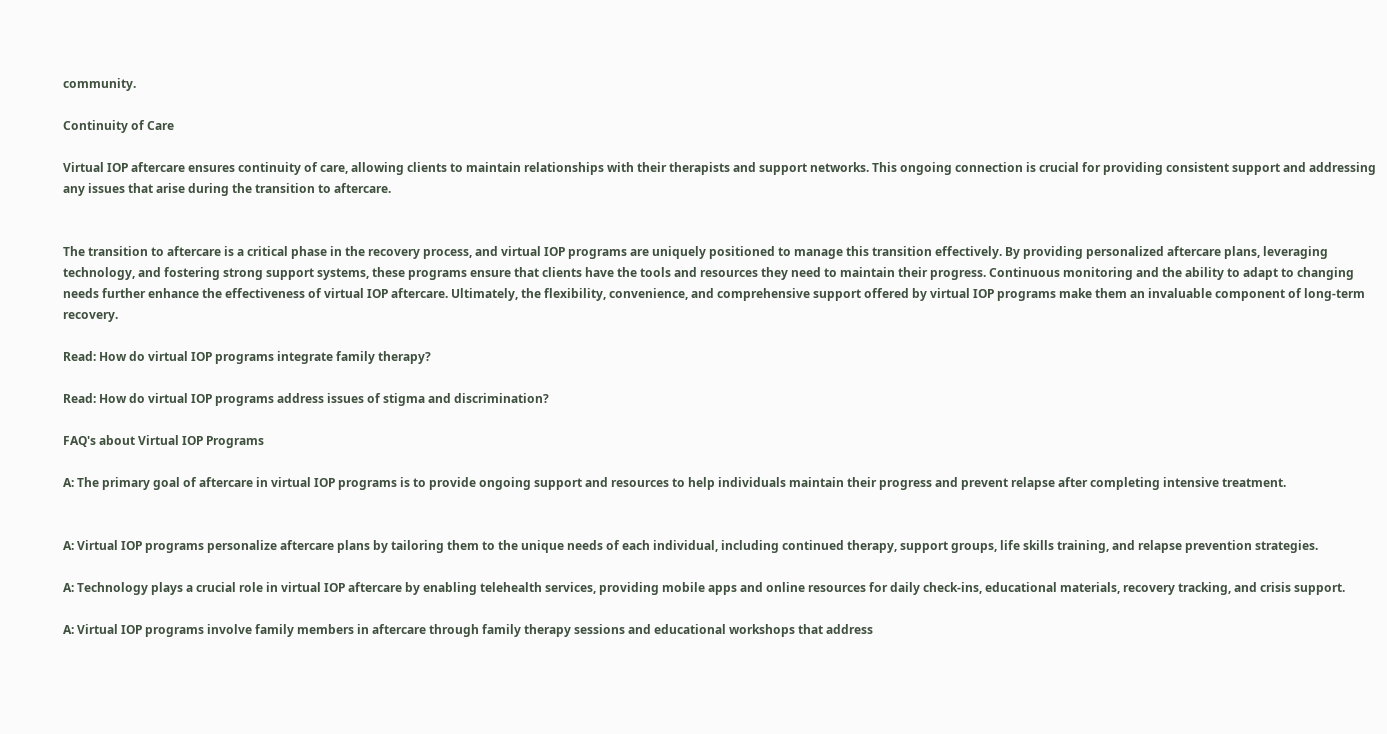community.

Continuity of Care

Virtual IOP aftercare ensures continuity of care, allowing clients to maintain relationships with their therapists and support networks. This ongoing connection is crucial for providing consistent support and addressing any issues that arise during the transition to aftercare.


The transition to aftercare is a critical phase in the recovery process, and virtual IOP programs are uniquely positioned to manage this transition effectively. By providing personalized aftercare plans, leveraging technology, and fostering strong support systems, these programs ensure that clients have the tools and resources they need to maintain their progress. Continuous monitoring and the ability to adapt to changing needs further enhance the effectiveness of virtual IOP aftercare. Ultimately, the flexibility, convenience, and comprehensive support offered by virtual IOP programs make them an invaluable component of long-term recovery.

Read: How do virtual IOP programs integrate family therapy?

Read: How do virtual IOP programs address issues of stigma and discrimination?

FAQ's about Virtual IOP Programs

A: The primary goal of aftercare in virtual IOP programs is to provide ongoing support and resources to help individuals maintain their progress and prevent relapse after completing intensive treatment.


A: Virtual IOP programs personalize aftercare plans by tailoring them to the unique needs of each individual, including continued therapy, support groups, life skills training, and relapse prevention strategies.

A: Technology plays a crucial role in virtual IOP aftercare by enabling telehealth services, providing mobile apps and online resources for daily check-ins, educational materials, recovery tracking, and crisis support.

A: Virtual IOP programs involve family members in aftercare through family therapy sessions and educational workshops that address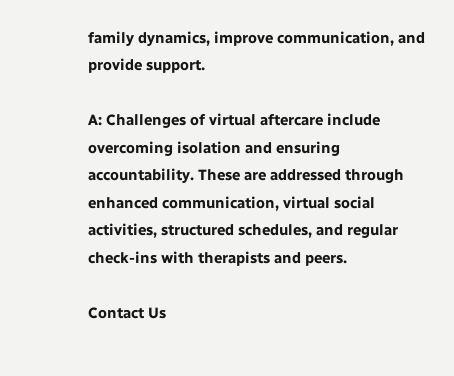family dynamics, improve communication, and provide support.

A: Challenges of virtual aftercare include overcoming isolation and ensuring accountability. These are addressed through enhanced communication, virtual social activities, structured schedules, and regular check-ins with therapists and peers.

Contact Us